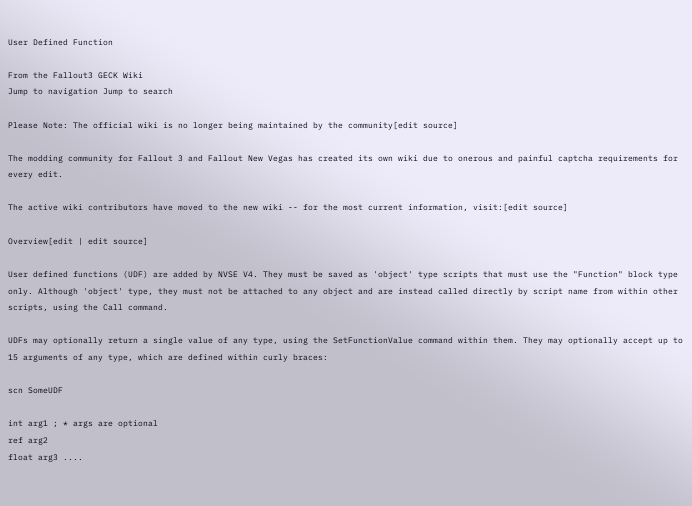User Defined Function

From the Fallout3 GECK Wiki
Jump to navigation Jump to search

Please Note: The official wiki is no longer being maintained by the community[edit source]

The modding community for Fallout 3 and Fallout New Vegas has created its own wiki due to onerous and painful captcha requirements for every edit.

The active wiki contributors have moved to the new wiki -- for the most current information, visit:[edit source]

Overview[edit | edit source]

User defined functions (UDF) are added by NVSE V4. They must be saved as 'object' type scripts that must use the "Function" block type only. Although 'object' type, they must not be attached to any object and are instead called directly by script name from within other scripts, using the Call command.

UDFs may optionally return a single value of any type, using the SetFunctionValue command within them. They may optionally accept up to 15 arguments of any type, which are defined within curly braces:

scn SomeUDF

int arg1 ; * args are optional
ref arg2
float arg3 ....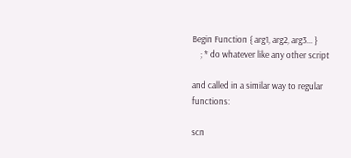Begin Function { arg1, arg2, arg3... }
    ; * do whatever like any other script

and called in a similar way to regular functions:

scn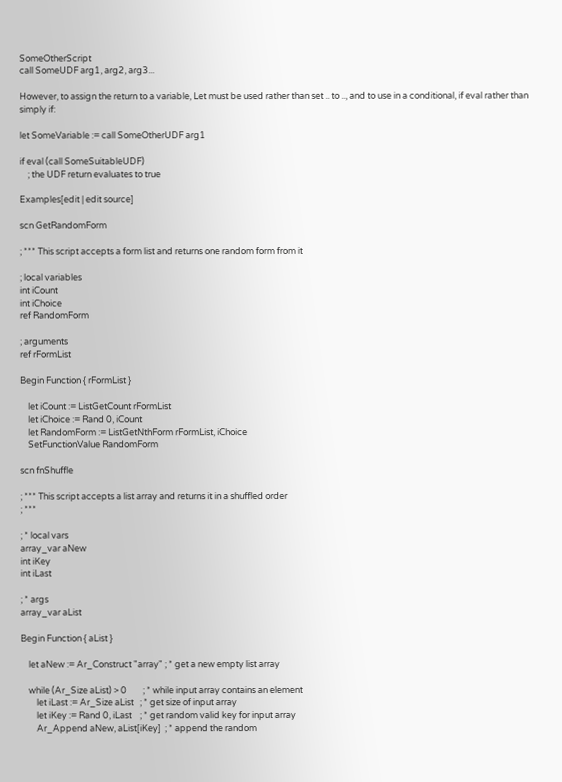SomeOtherScript
call SomeUDF arg1, arg2, arg3...

However, to assign the return to a variable, Let must be used rather than set .. to .., and to use in a conditional, if eval rather than simply if:

let SomeVariable := call SomeOtherUDF arg1

if eval (call SomeSuitableUDF)
    ; the UDF return evaluates to true

Examples[edit | edit source]

scn GetRandomForm

; *** This script accepts a form list and returns one random form from it

; local variables
int iCount
int iChoice
ref RandomForm

; arguments
ref rFormList

Begin Function { rFormList }

    let iCount := ListGetCount rFormList
    let iChoice := Rand 0, iCount
    let RandomForm := ListGetNthForm rFormList, iChoice
    SetFunctionValue RandomForm

scn fnShuffle

; *** This script accepts a list array and returns it in a shuffled order
; ***

; * local vars
array_var aNew
int iKey
int iLast

; * args
array_var aList

Begin Function { aList }

    let aNew := Ar_Construct "array" ; * get a new empty list array

    while (Ar_Size aList) > 0        ; * while input array contains an element
        let iLast := Ar_Size aList   ; * get size of input array
        let iKey := Rand 0, iLast    ; * get random valid key for input array
        Ar_Append aNew, aList[iKey]  ; * append the random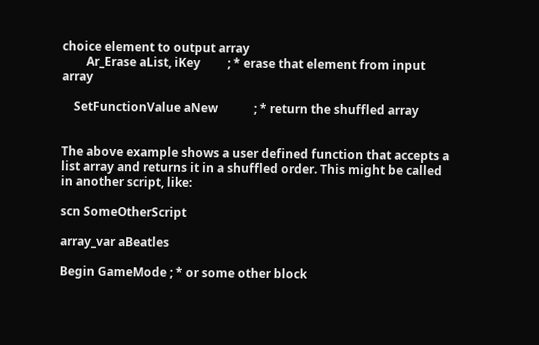choice element to output array
        Ar_Erase aList, iKey         ; * erase that element from input array

    SetFunctionValue aNew            ; * return the shuffled array


The above example shows a user defined function that accepts a list array and returns it in a shuffled order. This might be called in another script, like:

scn SomeOtherScript

array_var aBeatles

Begin GameMode ; * or some other block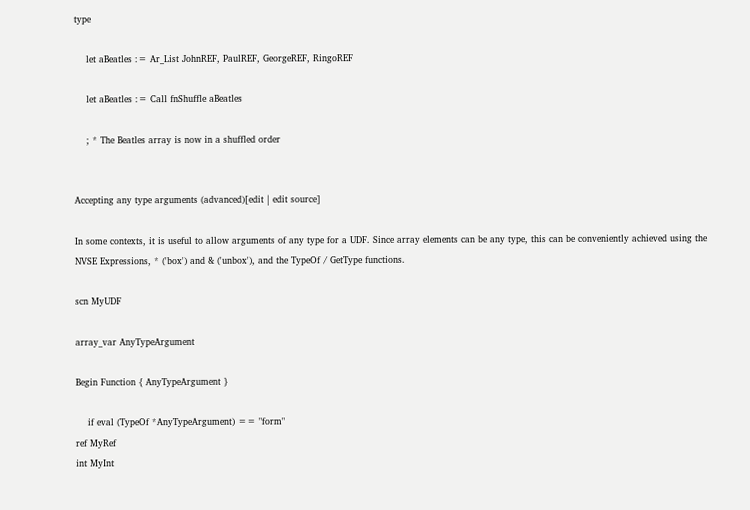type

    let aBeatles := Ar_List JohnREF, PaulREF, GeorgeREF, RingoREF

    let aBeatles := Call fnShuffle aBeatles

    ; * The Beatles array is now in a shuffled order


Accepting any type arguments (advanced)[edit | edit source]

In some contexts, it is useful to allow arguments of any type for a UDF. Since array elements can be any type, this can be conveniently achieved using the NVSE Expressions, * ('box') and & ('unbox'), and the TypeOf / GetType functions.

scn MyUDF

array_var AnyTypeArgument

Begin Function { AnyTypeArgument }

    if eval (TypeOf *AnyTypeArgument) == "form"
ref MyRef
int MyInt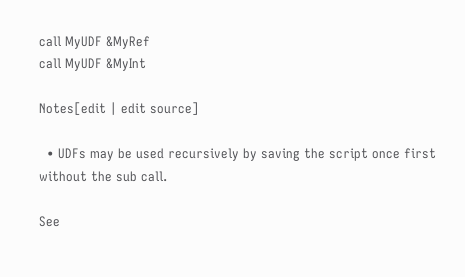call MyUDF &MyRef
call MyUDF &MyInt

Notes[edit | edit source]

  • UDFs may be used recursively by saving the script once first without the sub call.

See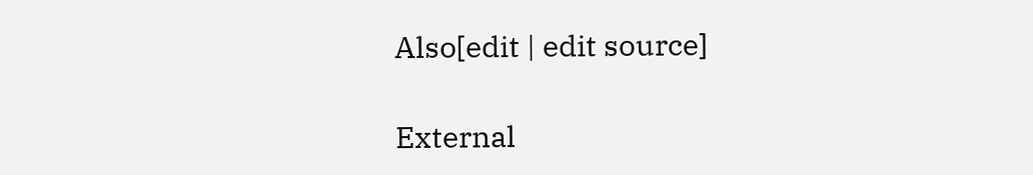Also[edit | edit source]

External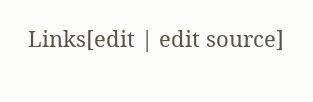Links[edit | edit source]